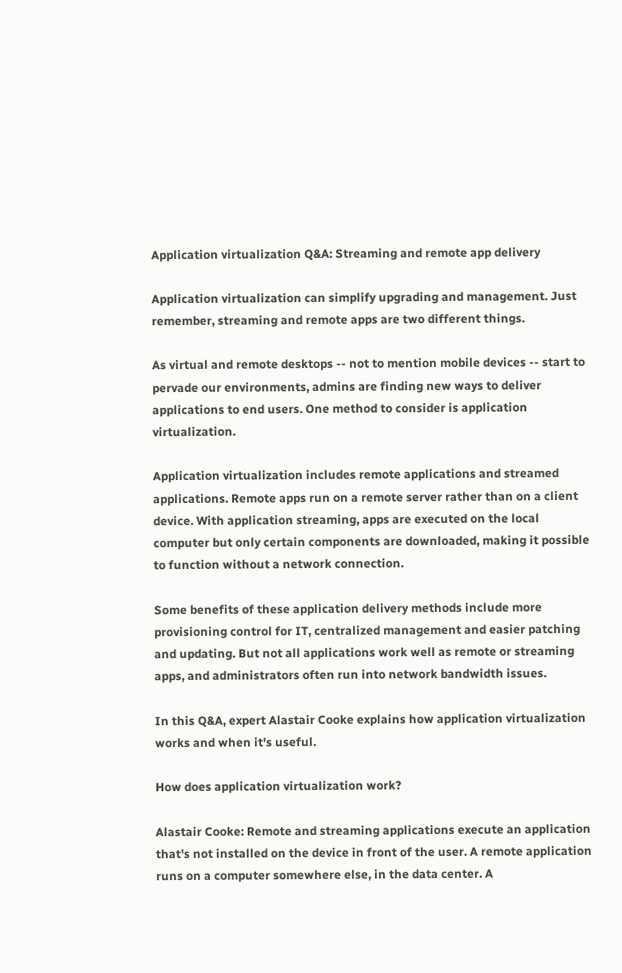Application virtualization Q&A: Streaming and remote app delivery

Application virtualization can simplify upgrading and management. Just remember, streaming and remote apps are two different things.

As virtual and remote desktops -- not to mention mobile devices -- start to pervade our environments, admins are finding new ways to deliver applications to end users. One method to consider is application virtualization.

Application virtualization includes remote applications and streamed applications. Remote apps run on a remote server rather than on a client device. With application streaming, apps are executed on the local computer but only certain components are downloaded, making it possible to function without a network connection.

Some benefits of these application delivery methods include more provisioning control for IT, centralized management and easier patching and updating. But not all applications work well as remote or streaming apps, and administrators often run into network bandwidth issues.

In this Q&A, expert Alastair Cooke explains how application virtualization works and when it's useful.

How does application virtualization work?

Alastair Cooke: Remote and streaming applications execute an application that's not installed on the device in front of the user. A remote application runs on a computer somewhere else, in the data center. A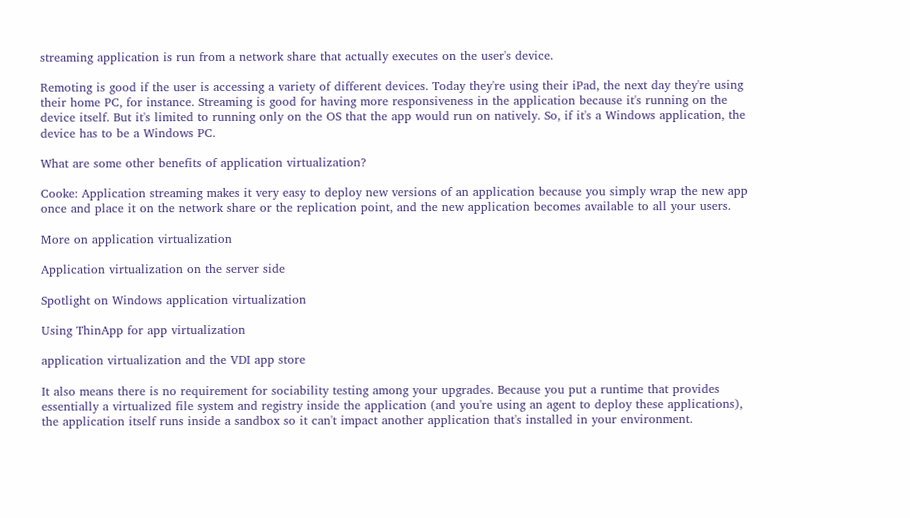streaming application is run from a network share that actually executes on the user's device.

Remoting is good if the user is accessing a variety of different devices. Today they're using their iPad, the next day they're using their home PC, for instance. Streaming is good for having more responsiveness in the application because it's running on the device itself. But it's limited to running only on the OS that the app would run on natively. So, if it's a Windows application, the device has to be a Windows PC.

What are some other benefits of application virtualization?

Cooke: Application streaming makes it very easy to deploy new versions of an application because you simply wrap the new app once and place it on the network share or the replication point, and the new application becomes available to all your users.

More on application virtualization

Application virtualization on the server side

Spotlight on Windows application virtualization

Using ThinApp for app virtualization

application virtualization and the VDI app store

It also means there is no requirement for sociability testing among your upgrades. Because you put a runtime that provides essentially a virtualized file system and registry inside the application (and you're using an agent to deploy these applications), the application itself runs inside a sandbox so it can't impact another application that's installed in your environment.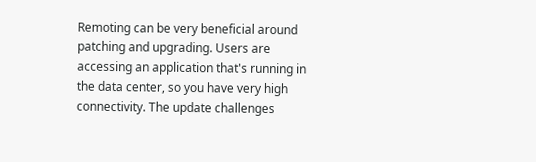Remoting can be very beneficial around patching and upgrading. Users are accessing an application that's running in the data center, so you have very high connectivity. The update challenges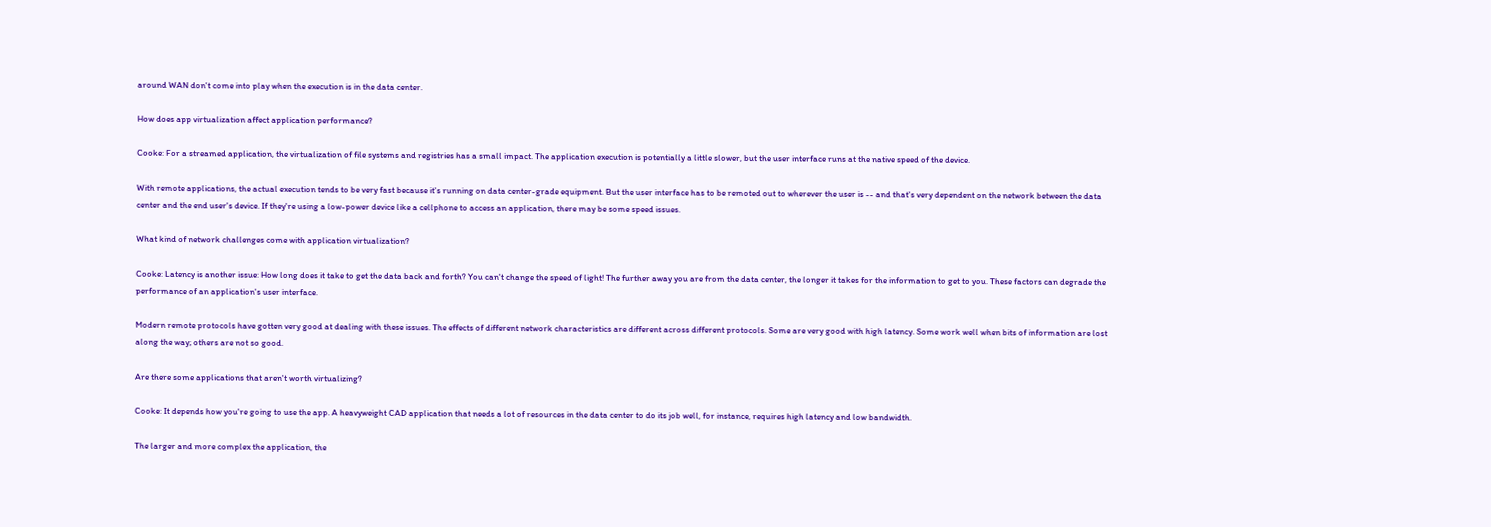around WAN don't come into play when the execution is in the data center.

How does app virtualization affect application performance?

Cooke: For a streamed application, the virtualization of file systems and registries has a small impact. The application execution is potentially a little slower, but the user interface runs at the native speed of the device.

With remote applications, the actual execution tends to be very fast because it's running on data center-grade equipment. But the user interface has to be remoted out to wherever the user is -- and that's very dependent on the network between the data center and the end user's device. If they're using a low-power device like a cellphone to access an application, there may be some speed issues.

What kind of network challenges come with application virtualization?

Cooke: Latency is another issue: How long does it take to get the data back and forth? You can't change the speed of light! The further away you are from the data center, the longer it takes for the information to get to you. These factors can degrade the performance of an application's user interface.

Modern remote protocols have gotten very good at dealing with these issues. The effects of different network characteristics are different across different protocols. Some are very good with high latency. Some work well when bits of information are lost along the way; others are not so good.

Are there some applications that aren't worth virtualizing?

Cooke: It depends how you're going to use the app. A heavyweight CAD application that needs a lot of resources in the data center to do its job well, for instance, requires high latency and low bandwidth.

The larger and more complex the application, the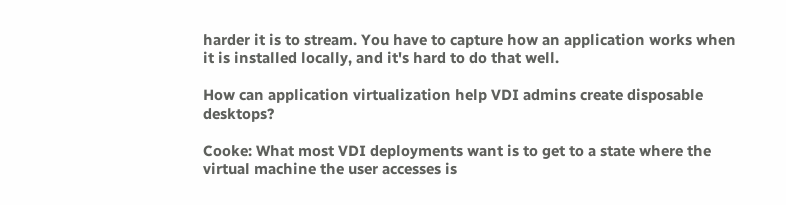harder it is to stream. You have to capture how an application works when it is installed locally, and it's hard to do that well.

How can application virtualization help VDI admins create disposable desktops?

Cooke: What most VDI deployments want is to get to a state where the virtual machine the user accesses is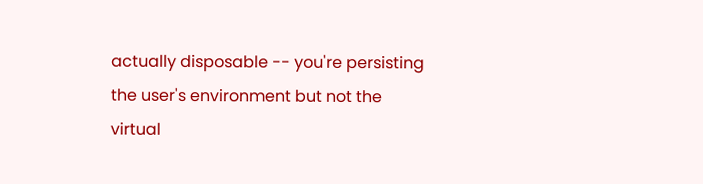actually disposable -- you're persisting the user's environment but not the virtual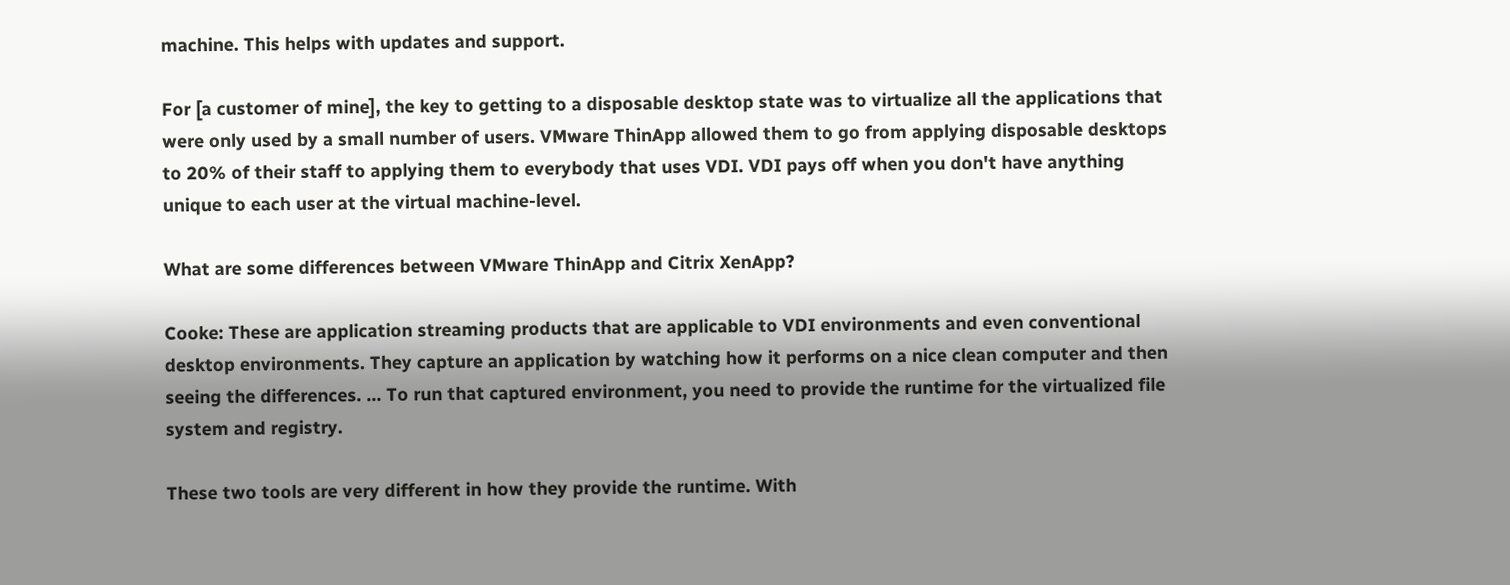machine. This helps with updates and support.

For [a customer of mine], the key to getting to a disposable desktop state was to virtualize all the applications that were only used by a small number of users. VMware ThinApp allowed them to go from applying disposable desktops to 20% of their staff to applying them to everybody that uses VDI. VDI pays off when you don't have anything unique to each user at the virtual machine-level.

What are some differences between VMware ThinApp and Citrix XenApp?

Cooke: These are application streaming products that are applicable to VDI environments and even conventional desktop environments. They capture an application by watching how it performs on a nice clean computer and then seeing the differences. … To run that captured environment, you need to provide the runtime for the virtualized file system and registry.

These two tools are very different in how they provide the runtime. With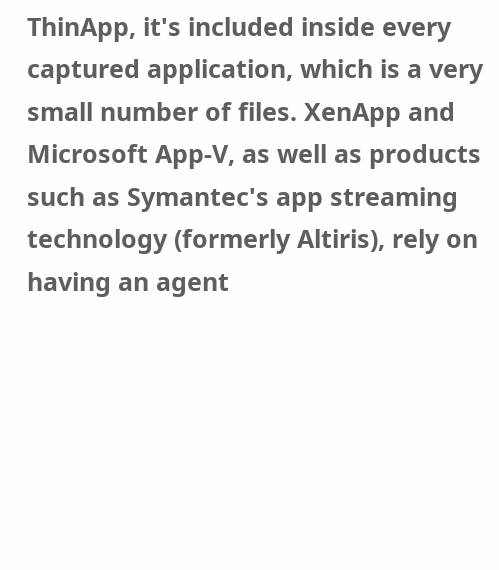ThinApp, it's included inside every captured application, which is a very small number of files. XenApp and Microsoft App-V, as well as products such as Symantec's app streaming technology (formerly Altiris), rely on having an agent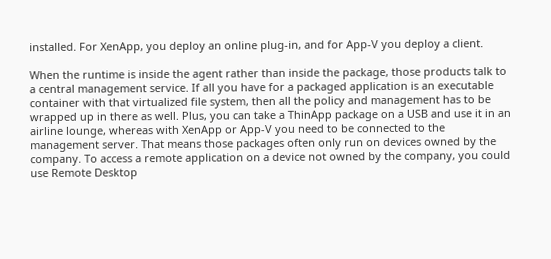installed. For XenApp, you deploy an online plug-in, and for App-V you deploy a client.

When the runtime is inside the agent rather than inside the package, those products talk to a central management service. If all you have for a packaged application is an executable container with that virtualized file system, then all the policy and management has to be wrapped up in there as well. Plus, you can take a ThinApp package on a USB and use it in an airline lounge, whereas with XenApp or App-V you need to be connected to the management server. That means those packages often only run on devices owned by the company. To access a remote application on a device not owned by the company, you could use Remote Desktop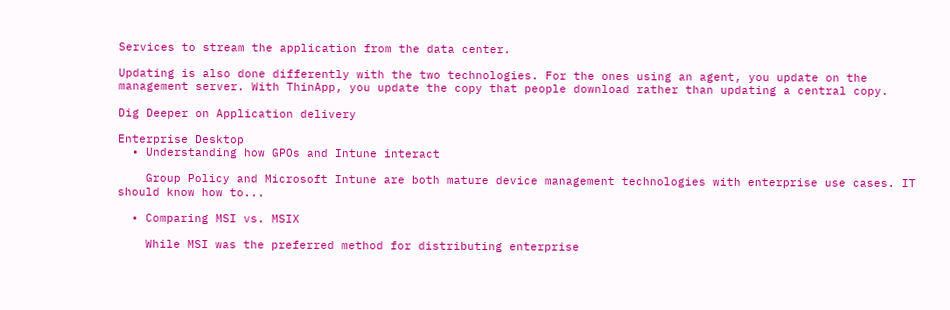Services to stream the application from the data center.

Updating is also done differently with the two technologies. For the ones using an agent, you update on the management server. With ThinApp, you update the copy that people download rather than updating a central copy.

Dig Deeper on Application delivery

Enterprise Desktop
  • Understanding how GPOs and Intune interact

    Group Policy and Microsoft Intune are both mature device management technologies with enterprise use cases. IT should know how to...

  • Comparing MSI vs. MSIX

    While MSI was the preferred method for distributing enterprise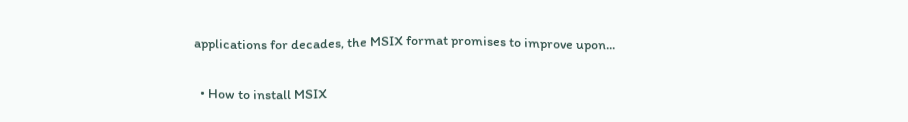applications for decades, the MSIX format promises to improve upon...

  • How to install MSIX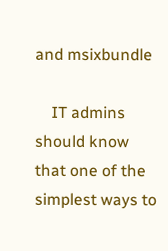and msixbundle

    IT admins should know that one of the simplest ways to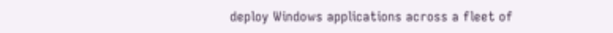deploy Windows applications across a fleet of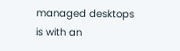managed desktops is with an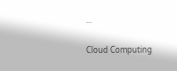...

Cloud Computing